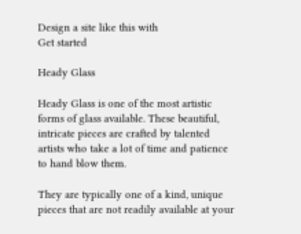Design a site like this with
Get started

Heady Glass

Heady Glass is one of the most artistic forms of glass available. These beautiful, intricate pieces are crafted by talented artists who take a lot of time and patience to hand blow them.

They are typically one of a kind, unique pieces that are not readily available at your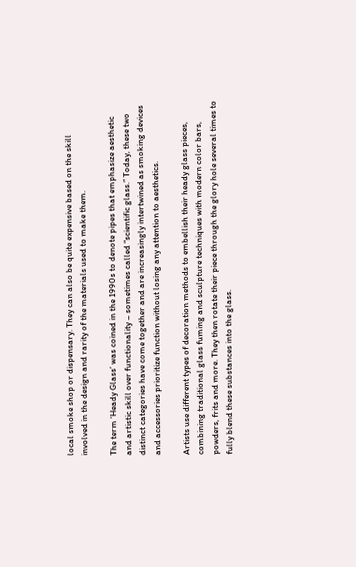local smoke shop or dispensary. They can also be quite expensive based on the skill involved in the design and rarity of the materials used to make them.

The term ‘Heady Glass’ was coined in the 1990s to denote pipes that emphasize aesthetic and artistic skill over functionality – sometimes called “scientific glass.” Today, these two distinct categories have come together and are increasingly intertwined as smoking devices and accessories prioritize function without losing any attention to aesthetics.

Artists use different types of decoration methods to embellish their heady glass pieces, combining traditional glass fuming and sculpture techniques with modern color bars, powders, frits and more. They then rotate their piece through the glory hole several times to fully blend these substances into the glass.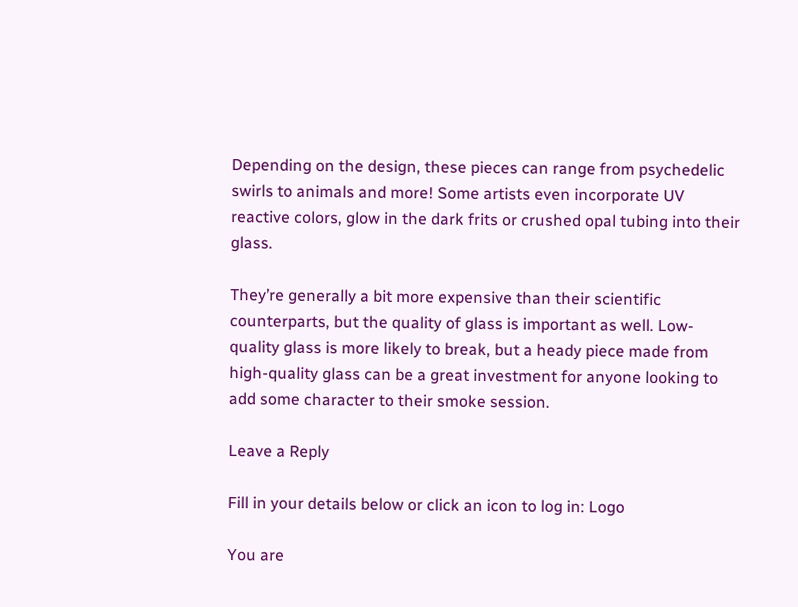Depending on the design, these pieces can range from psychedelic swirls to animals and more! Some artists even incorporate UV reactive colors, glow in the dark frits or crushed opal tubing into their glass.

They’re generally a bit more expensive than their scientific counterparts, but the quality of glass is important as well. Low-quality glass is more likely to break, but a heady piece made from high-quality glass can be a great investment for anyone looking to add some character to their smoke session.

Leave a Reply

Fill in your details below or click an icon to log in: Logo

You are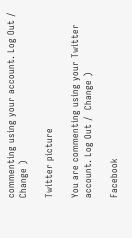commenting using your account. Log Out /  Change )

Twitter picture

You are commenting using your Twitter account. Log Out /  Change )

Facebook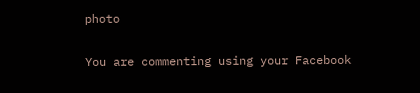photo

You are commenting using your Facebook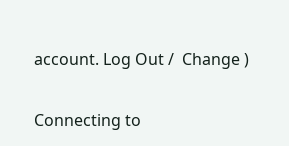account. Log Out /  Change )

Connecting to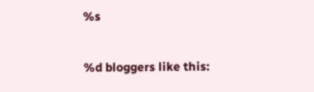%s

%d bloggers like this: